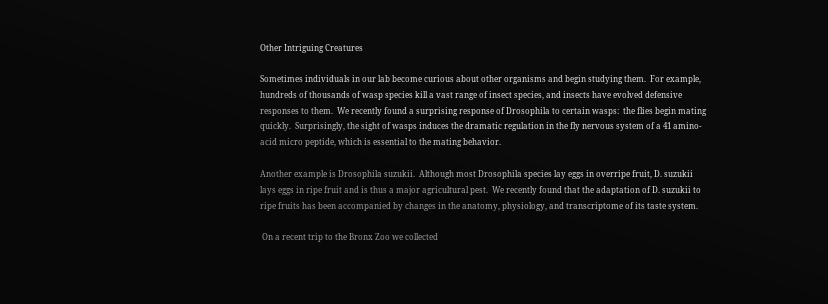Other Intriguing Creatures

Sometimes individuals in our lab become curious about other organisms and begin studying them.  For example, hundreds of thousands of wasp species kill a vast range of insect species, and insects have evolved defensive responses to them.  We recently found a surprising response of Drosophila to certain wasps:  the flies begin mating quickly.  Surprisingly, the sight of wasps induces the dramatic regulation in the fly nervous system of a 41 amino-acid micro peptide, which is essential to the mating behavior.

Another example is Drosophila suzukii.  Although most Drosophila species lay eggs in overripe fruit, D. suzukii lays eggs in ripe fruit and is thus a major agricultural pest.  We recently found that the adaptation of D. suzukii to ripe fruits has been accompanied by changes in the anatomy, physiology, and transcriptome of its taste system.

 On a recent trip to the Bronx Zoo we collected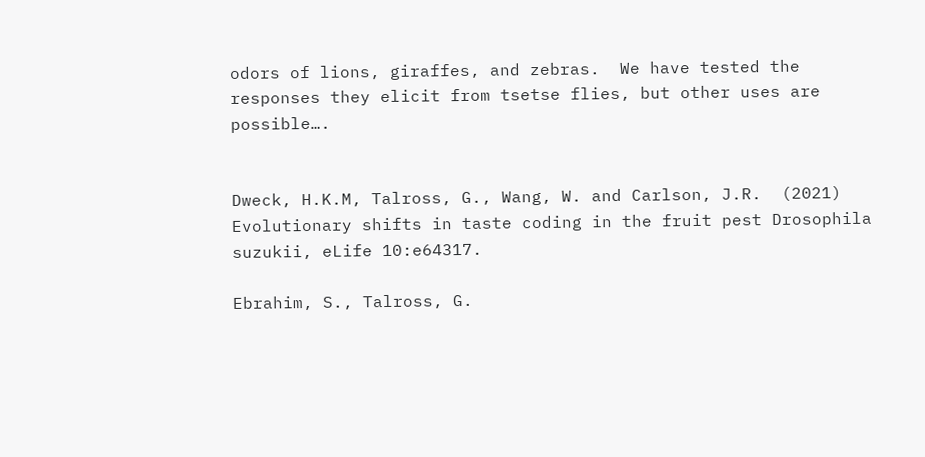odors of lions, giraffes, and zebras.  We have tested the responses they elicit from tsetse flies, but other uses are possible….


Dweck, H.K.M, Talross, G., Wang, W. and Carlson, J.R.  (2021) Evolutionary shifts in taste coding in the fruit pest Drosophila suzukii, eLife 10:e64317.

Ebrahim, S., Talross, G.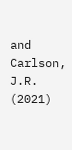and Carlson, J.R.  (2021)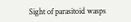Sight of parasitoid wasps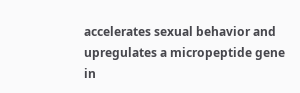accelerates sexual behavior and upregulates a micropeptide gene in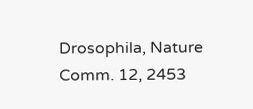Drosophila, Nature Comm. 12, 2453